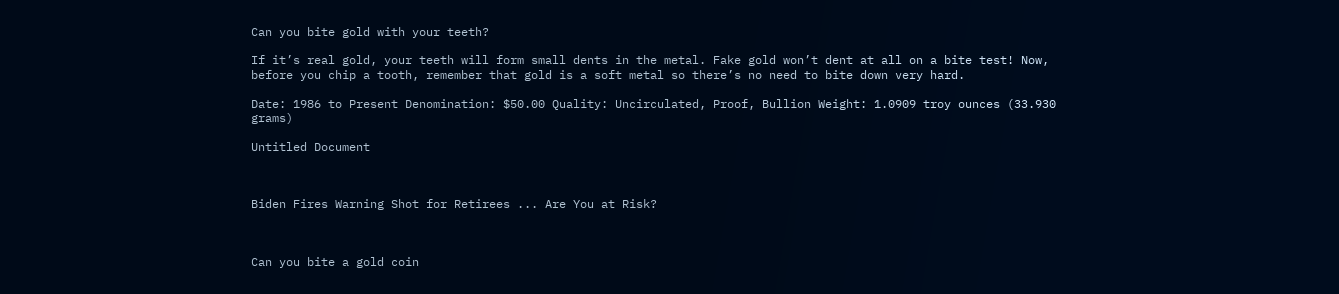Can you bite gold with your teeth?

If it’s real gold, your teeth will form small dents in the metal. Fake gold won’t dent at all on a bite test! Now, before you chip a tooth, remember that gold is a soft metal so there’s no need to bite down very hard.

Date: 1986 to Present Denomination: $50.00 Quality: Uncirculated, Proof, Bullion Weight: 1.0909 troy ounces (33.930 grams)

Untitled Document



Biden Fires Warning Shot for Retirees ... Are You at Risk?



Can you bite a gold coin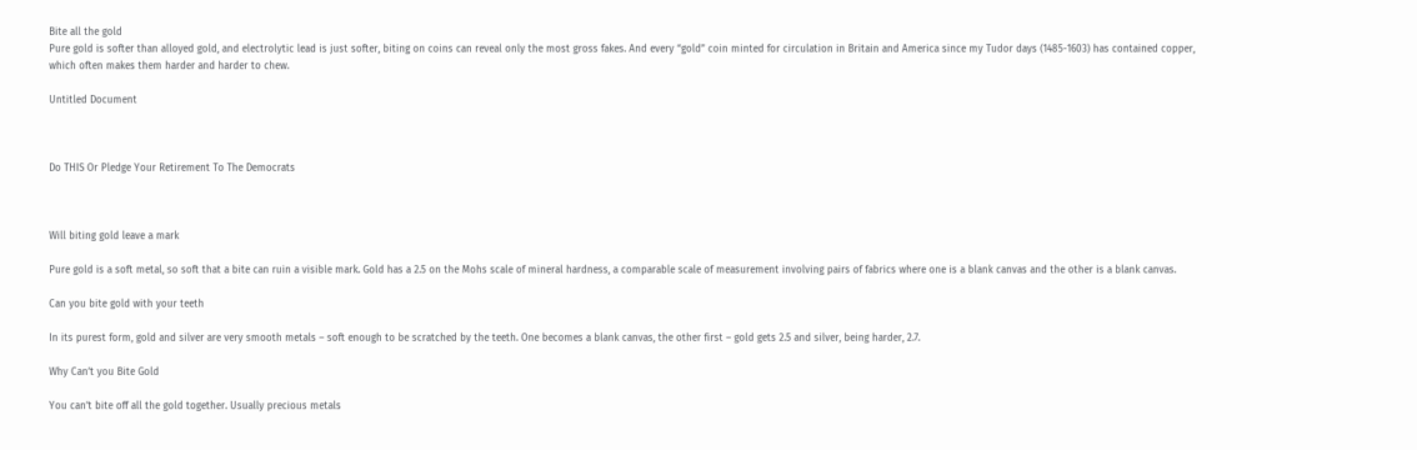Bite all the gold
Pure gold is softer than alloyed gold, and electrolytic lead is just softer, biting on coins can reveal only the most gross fakes. And every “gold” coin minted for circulation in Britain and America since my Tudor days (1485-1603) has contained copper, which often makes them harder and harder to chew.

Untitled Document



Do THIS Or Pledge Your Retirement To The Democrats



Will biting gold leave a mark

Pure gold is a soft metal, so soft that a bite can ruin a visible mark. Gold has a 2.5 on the Mohs scale of mineral hardness, a comparable scale of measurement involving pairs of fabrics where one is a blank canvas and the other is a blank canvas.

Can you bite gold with your teeth

In its purest form, gold and silver are very smooth metals – soft enough to be scratched by the teeth. One becomes a blank canvas, the other first – gold gets 2.5 and silver, being harder, 2.7.

Why Can’t you Bite Gold

You can’t bite off all the gold together. Usually precious metals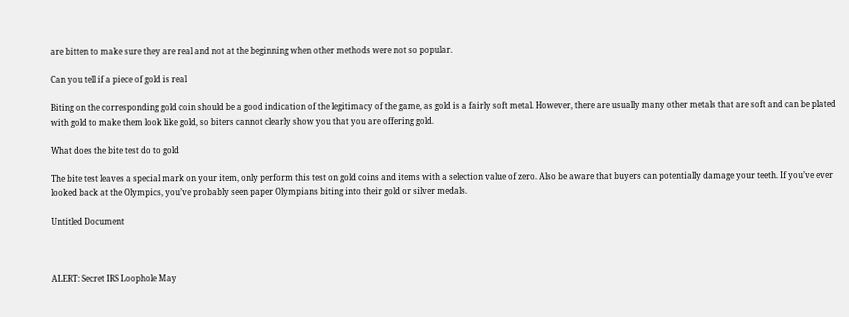are bitten to make sure they are real and not at the beginning when other methods were not so popular.

Can you tell if a piece of gold is real

Biting on the corresponding gold coin should be a good indication of the legitimacy of the game, as gold is a fairly soft metal. However, there are usually many other metals that are soft and can be plated with gold to make them look like gold, so biters cannot clearly show you that you are offering gold.

What does the bite test do to gold

The bite test leaves a special mark on your item, only perform this test on gold coins and items with a selection value of zero. Also be aware that buyers can potentially damage your teeth. If you’ve ever looked back at the Olympics, you’ve probably seen paper Olympians biting into their gold or silver medals.

Untitled Document



ALERT: Secret IRS Loophole May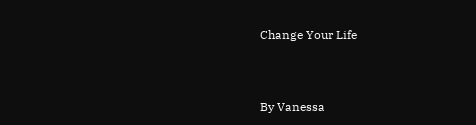Change Your Life



By Vanessa